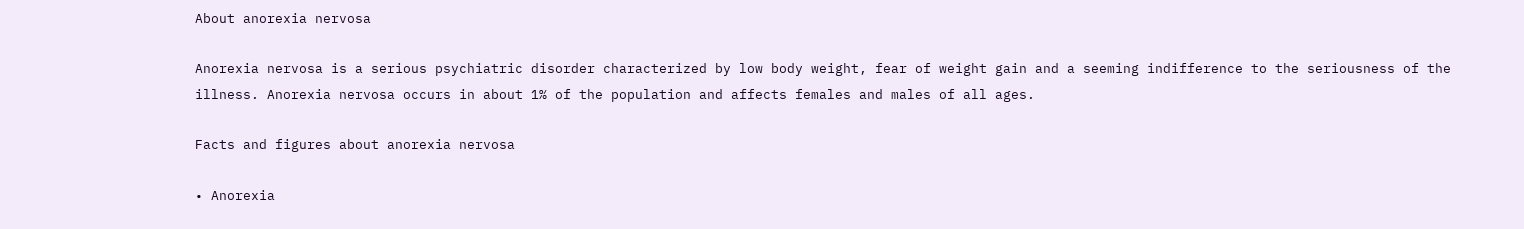About anorexia nervosa

Anorexia nervosa is a serious psychiatric disorder characterized by low body weight, fear of weight gain and a seeming indifference to the seriousness of the illness. Anorexia nervosa occurs in about 1% of the population and affects females and males of all ages.

Facts and figures about anorexia nervosa

• Anorexia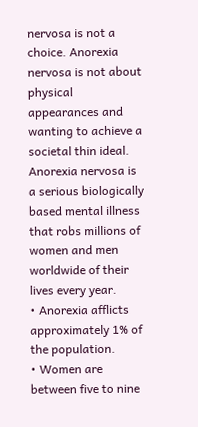nervosa is not a choice. Anorexia nervosa is not about physical appearances and wanting to achieve a societal thin ideal.
Anorexia nervosa is a serious biologically based mental illness that robs millions of women and men worldwide of their lives every year.
• Anorexia afflicts approximately 1% of the population.
• Women are between five to nine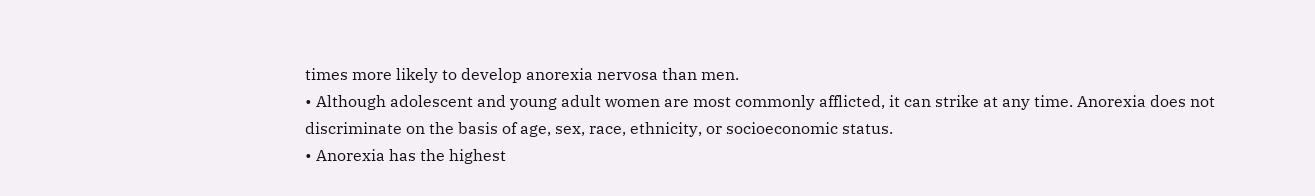times more likely to develop anorexia nervosa than men.
• Although adolescent and young adult women are most commonly afflicted, it can strike at any time. Anorexia does not discriminate on the basis of age, sex, race, ethnicity, or socioeconomic status.
• Anorexia has the highest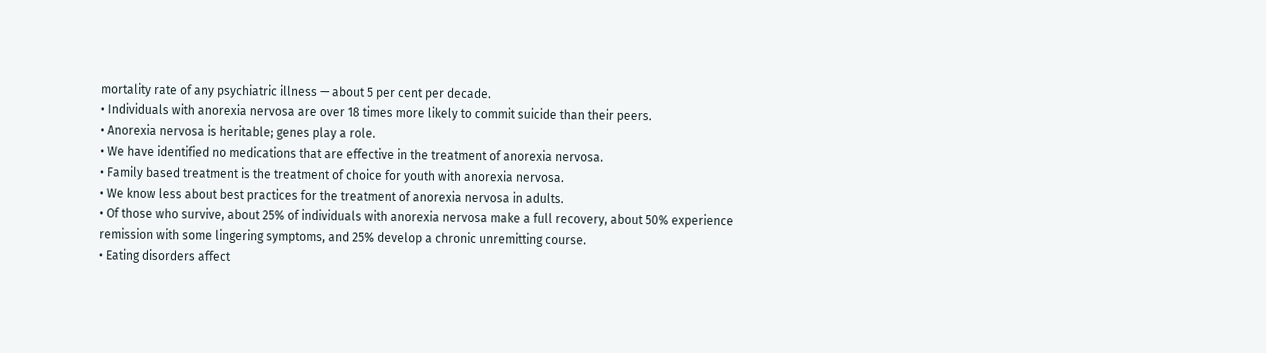mortality rate of any psychiatric illness — about 5 per cent per decade.
• Individuals with anorexia nervosa are over 18 times more likely to commit suicide than their peers.
• Anorexia nervosa is heritable; genes play a role.
• We have identified no medications that are effective in the treatment of anorexia nervosa.
• Family based treatment is the treatment of choice for youth with anorexia nervosa.
• We know less about best practices for the treatment of anorexia nervosa in adults.
• Of those who survive, about 25% of individuals with anorexia nervosa make a full recovery, about 50% experience remission with some lingering symptoms, and 25% develop a chronic unremitting course.
• Eating disorders affect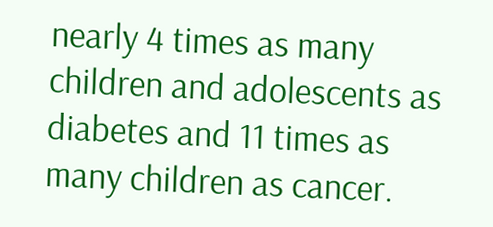nearly 4 times as many children and adolescents as diabetes and 11 times as many children as cancer.